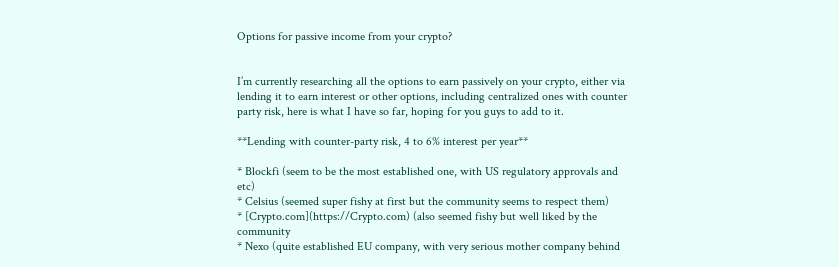Options for passive income from your crypto?


I’m currently researching all the options to earn passively on your crypto, either via lending it to earn interest or other options, including centralized ones with counter party risk, here is what I have so far, hoping for you guys to add to it.

**Lending with counter-party risk, 4 to 6% interest per year**

* Blockfi (seem to be the most established one, with US regulatory approvals and etc)
* Celsius (seemed super fishy at first but the community seems to respect them)
* [Crypto.com](https://Crypto.com) (also seemed fishy but well liked by the community
* Nexo (quite established EU company, with very serious mother company behind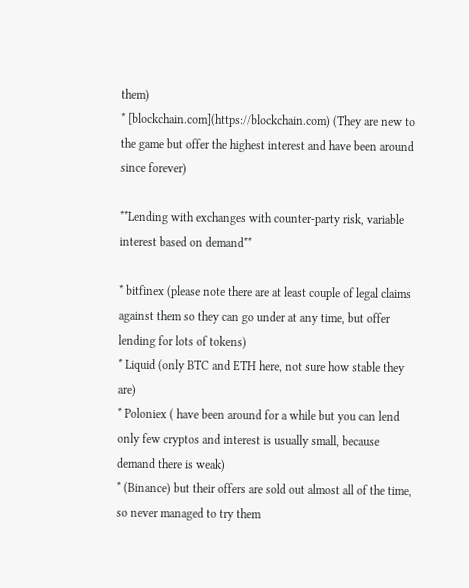them)
* [blockchain.com](https://blockchain.com) (They are new to the game but offer the highest interest and have been around since forever)

**Lending with exchanges with counter-party risk, variable interest based on demand**

* bitfinex (please note there are at least couple of legal claims against them so they can go under at any time, but offer lending for lots of tokens)
* Liquid (only BTC and ETH here, not sure how stable they are)
* Poloniex ( have been around for a while but you can lend only few cryptos and interest is usually small, because demand there is weak)
* (Binance) but their offers are sold out almost all of the time, so never managed to try them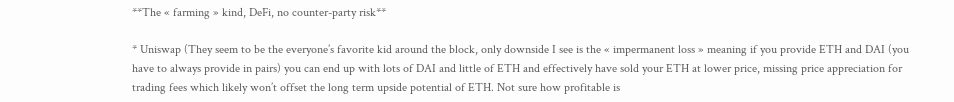**The « farming » kind, DeFi, no counter-party risk**

* Uniswap (They seem to be the everyone’s favorite kid around the block, only downside I see is the « impermanent loss » meaning if you provide ETH and DAI (you have to always provide in pairs) you can end up with lots of DAI and little of ETH and effectively have sold your ETH at lower price, missing price appreciation for trading fees which likely won’t offset the long term upside potential of ETH. Not sure how profitable is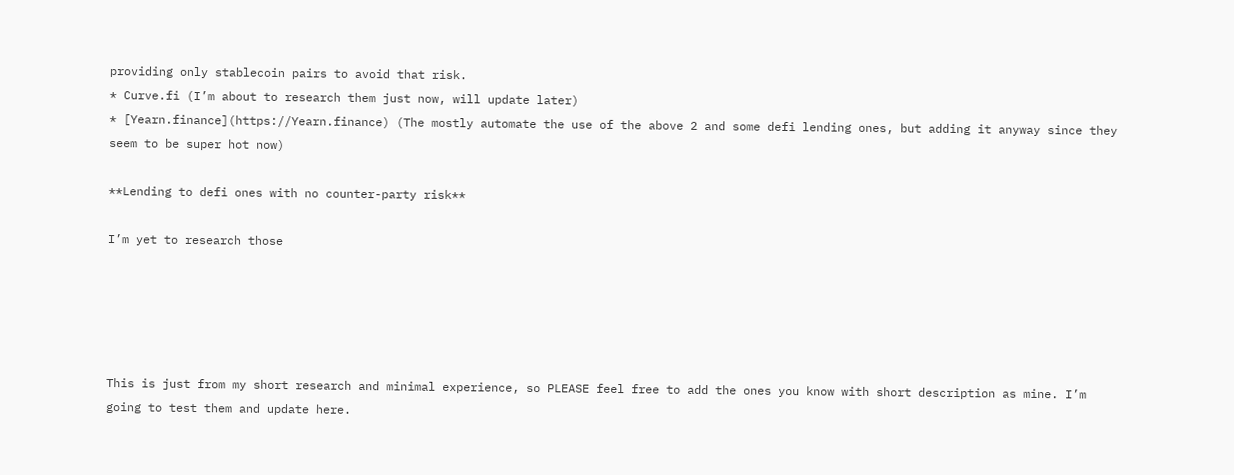providing only stablecoin pairs to avoid that risk.
* Curve.fi (I’m about to research them just now, will update later)
* [Yearn.finance](https://Yearn.finance) (The mostly automate the use of the above 2 and some defi lending ones, but adding it anyway since they seem to be super hot now)

**Lending to defi ones with no counter-party risk**

I’m yet to research those





This is just from my short research and minimal experience, so PLEASE feel free to add the ones you know with short description as mine. I’m going to test them and update here.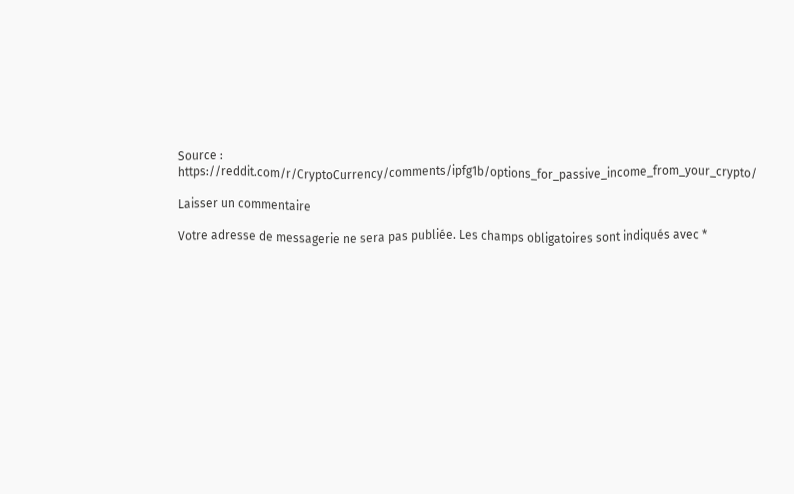Source : https://reddit.com/r/CryptoCurrency/comments/ipfg1b/options_for_passive_income_from_your_crypto/

Laisser un commentaire

Votre adresse de messagerie ne sera pas publiée. Les champs obligatoires sont indiqués avec *